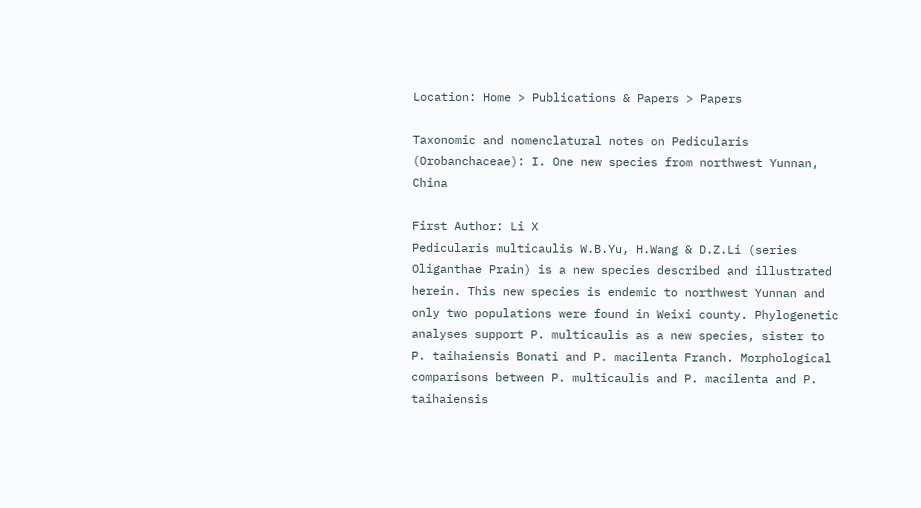Location: Home > Publications & Papers > Papers

Taxonomic and nomenclatural notes on Pedicularis (Orobanchaceae): I. One new species from northwest Yunnan, China

First Author: Li X
Pedicularis multicaulis W.B.Yu, H.Wang & D.Z.Li (series Oliganthae Prain) is a new species described and illustrated herein. This new species is endemic to northwest Yunnan and only two populations were found in Weixi county. Phylogenetic analyses support P. multicaulis as a new species, sister to P. taihaiensis Bonati and P. macilenta Franch. Morphological comparisons between P. multicaulis and P. macilenta and P. taihaiensis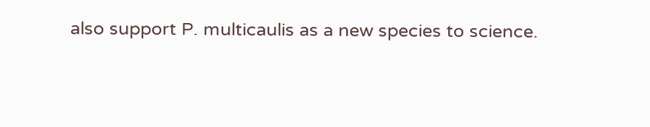also support P. multicaulis as a new species to science.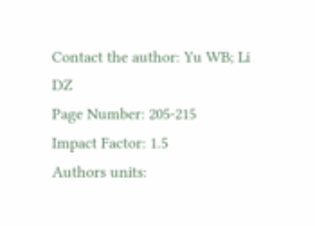Contact the author: Yu WB; Li DZ
Page Number: 205-215
Impact Factor: 1.5
Authors units: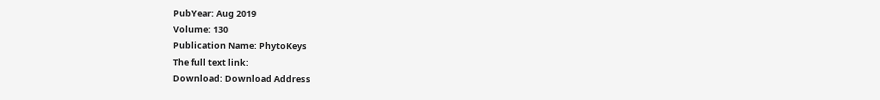PubYear: Aug 2019
Volume: 130
Publication Name: PhytoKeys
The full text link:
Download: Download Address